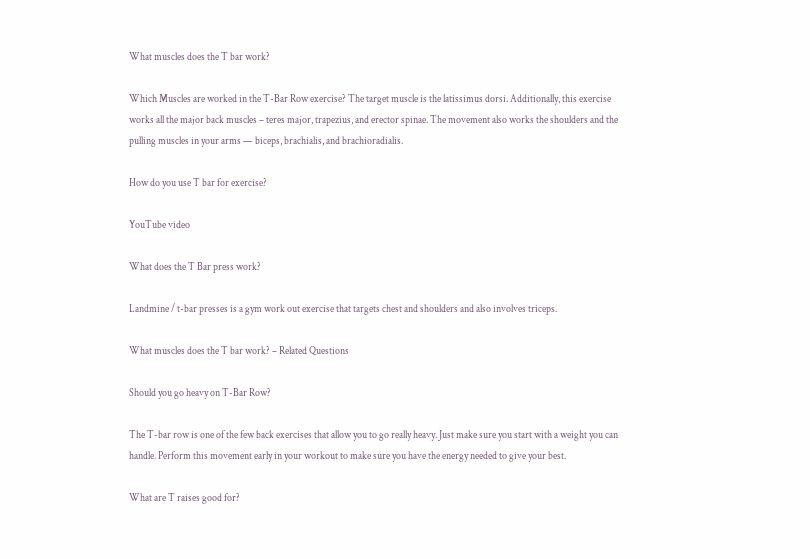What muscles does the T bar work?

Which Muscles are worked in the T-Bar Row exercise? The target muscle is the latissimus dorsi. Additionally, this exercise works all the major back muscles – teres major, trapezius, and erector spinae. The movement also works the shoulders and the pulling muscles in your arms — biceps, brachialis, and brachioradialis.

How do you use T bar for exercise?

YouTube video

What does the T Bar press work?

Landmine / t-bar presses is a gym work out exercise that targets chest and shoulders and also involves triceps.

What muscles does the T bar work? – Related Questions

Should you go heavy on T-Bar Row?

The T-bar row is one of the few back exercises that allow you to go really heavy. Just make sure you start with a weight you can handle. Perform this movement early in your workout to make sure you have the energy needed to give your best.

What are T raises good for?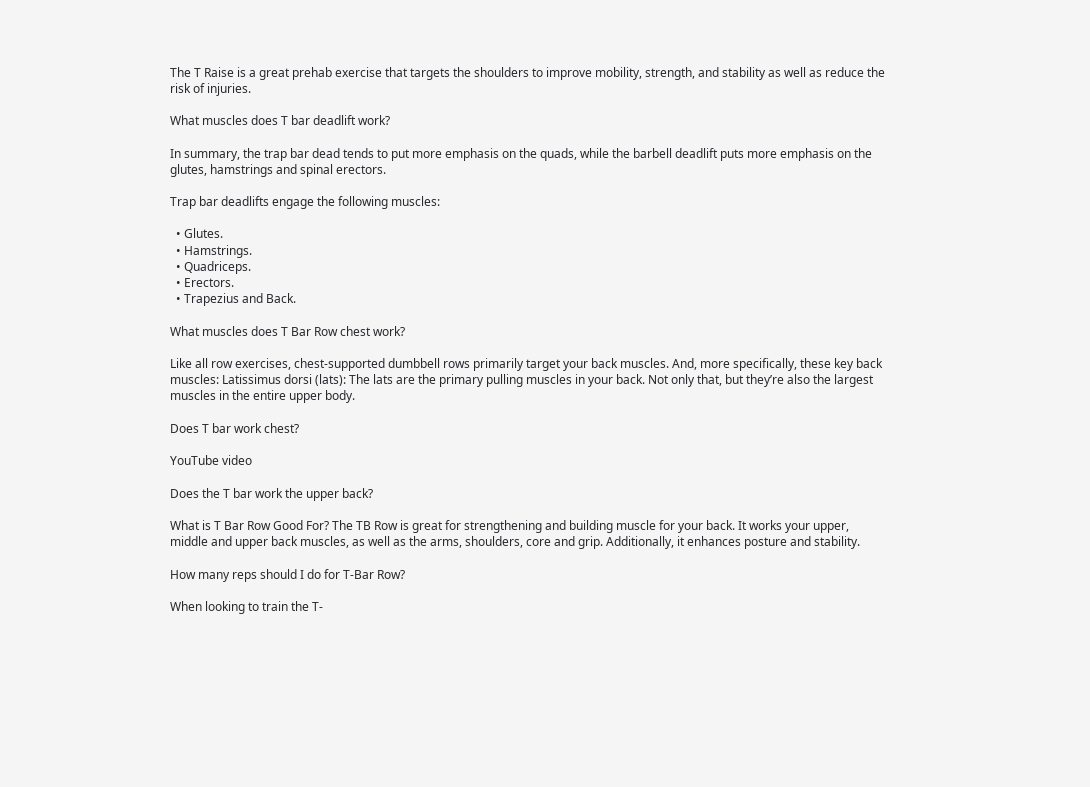The T Raise is a great prehab exercise that targets the shoulders to improve mobility, strength, and stability as well as reduce the risk of injuries.

What muscles does T bar deadlift work?

In summary, the trap bar dead tends to put more emphasis on the quads, while the barbell deadlift puts more emphasis on the glutes, hamstrings and spinal erectors.

Trap bar deadlifts engage the following muscles:

  • Glutes.
  • Hamstrings.
  • Quadriceps.
  • Erectors.
  • Trapezius and Back.

What muscles does T Bar Row chest work?

Like all row exercises, chest-supported dumbbell rows primarily target your back muscles. And, more specifically, these key back muscles: Latissimus dorsi (lats): The lats are the primary pulling muscles in your back. Not only that, but they’re also the largest muscles in the entire upper body.

Does T bar work chest?

YouTube video

Does the T bar work the upper back?

What is T Bar Row Good For? The TB Row is great for strengthening and building muscle for your back. It works your upper, middle and upper back muscles, as well as the arms, shoulders, core and grip. Additionally, it enhances posture and stability.

How many reps should I do for T-Bar Row?

When looking to train the T-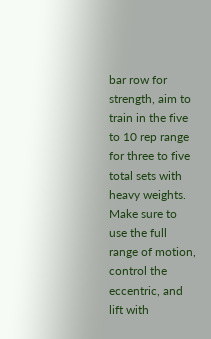bar row for strength, aim to train in the five to 10 rep range for three to five total sets with heavy weights. Make sure to use the full range of motion, control the eccentric, and lift with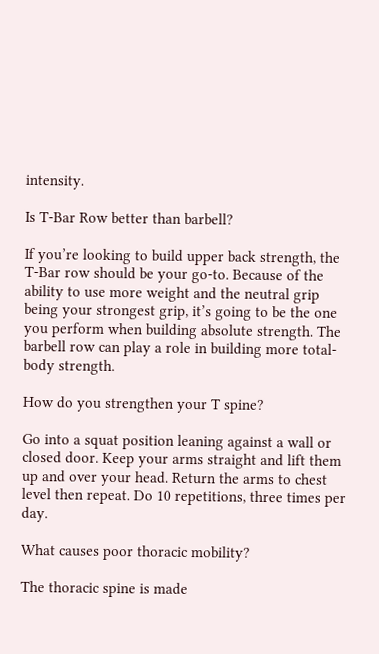intensity.

Is T-Bar Row better than barbell?

If you’re looking to build upper back strength, the T-Bar row should be your go-to. Because of the ability to use more weight and the neutral grip being your strongest grip, it’s going to be the one you perform when building absolute strength. The barbell row can play a role in building more total-body strength.

How do you strengthen your T spine?

Go into a squat position leaning against a wall or closed door. Keep your arms straight and lift them up and over your head. Return the arms to chest level then repeat. Do 10 repetitions, three times per day.

What causes poor thoracic mobility?

The thoracic spine is made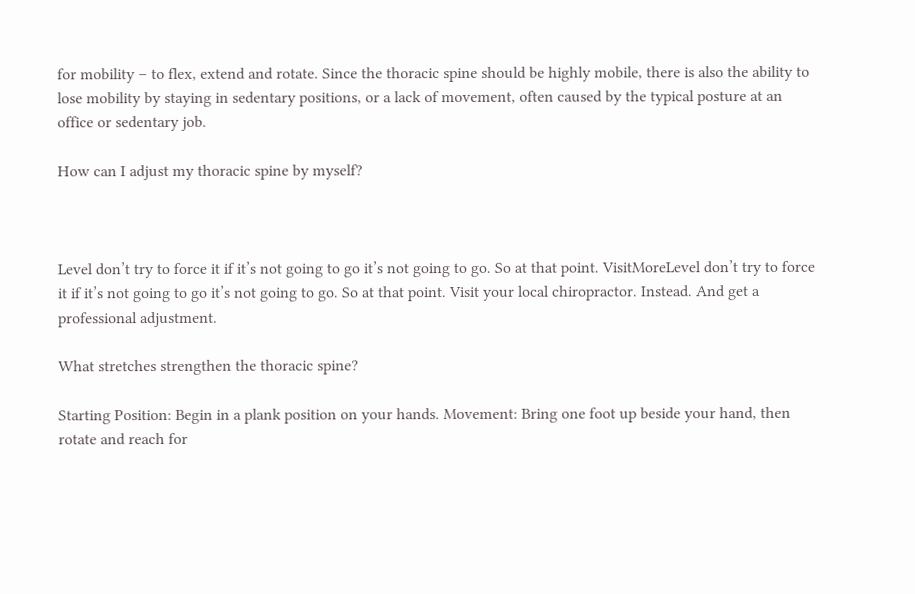for mobility – to flex, extend and rotate. Since the thoracic spine should be highly mobile, there is also the ability to lose mobility by staying in sedentary positions, or a lack of movement, often caused by the typical posture at an office or sedentary job.

How can I adjust my thoracic spine by myself?



Level don’t try to force it if it’s not going to go it’s not going to go. So at that point. VisitMoreLevel don’t try to force it if it’s not going to go it’s not going to go. So at that point. Visit your local chiropractor. Instead. And get a professional adjustment.

What stretches strengthen the thoracic spine?

Starting Position: Begin in a plank position on your hands. Movement: Bring one foot up beside your hand, then rotate and reach for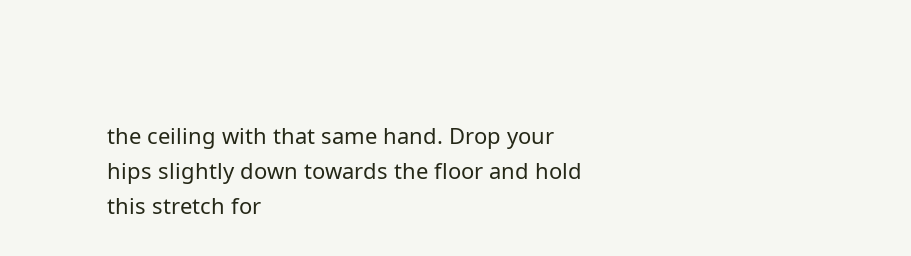the ceiling with that same hand. Drop your hips slightly down towards the floor and hold this stretch for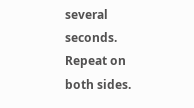several seconds. Repeat on both sides.